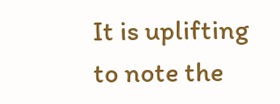It is uplifting to note the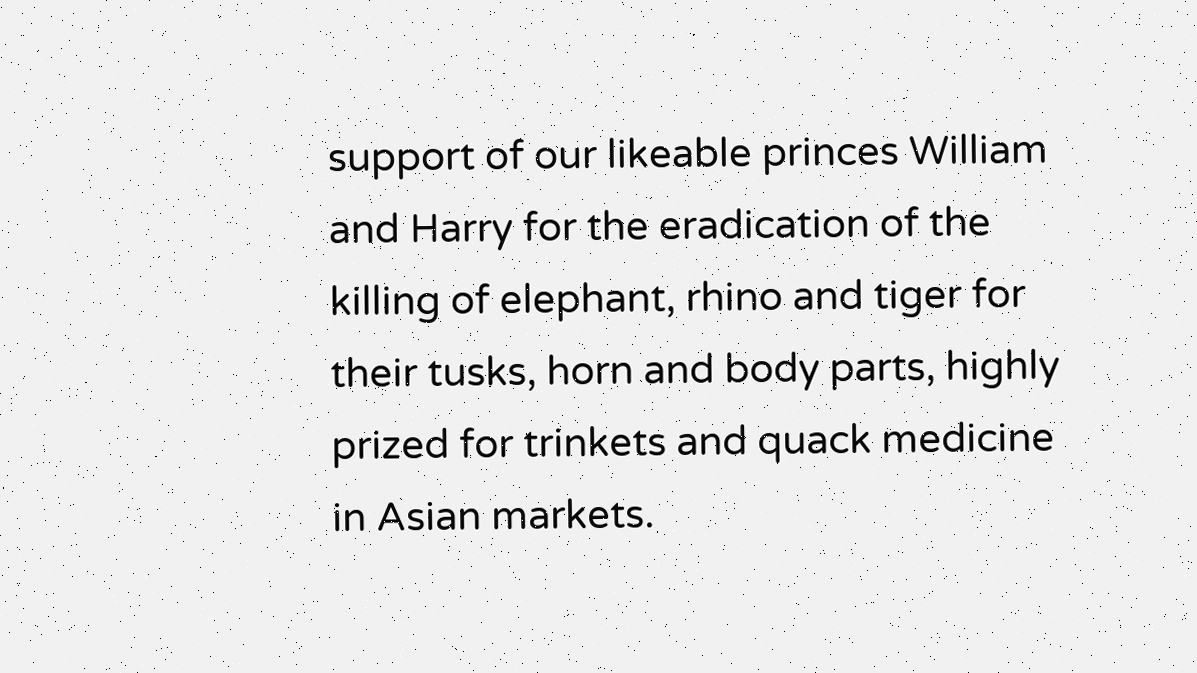support of our likeable princes William and Harry for the eradication of the killing of elephant, rhino and tiger for their tusks, horn and body parts, highly prized for trinkets and quack medicine in Asian markets.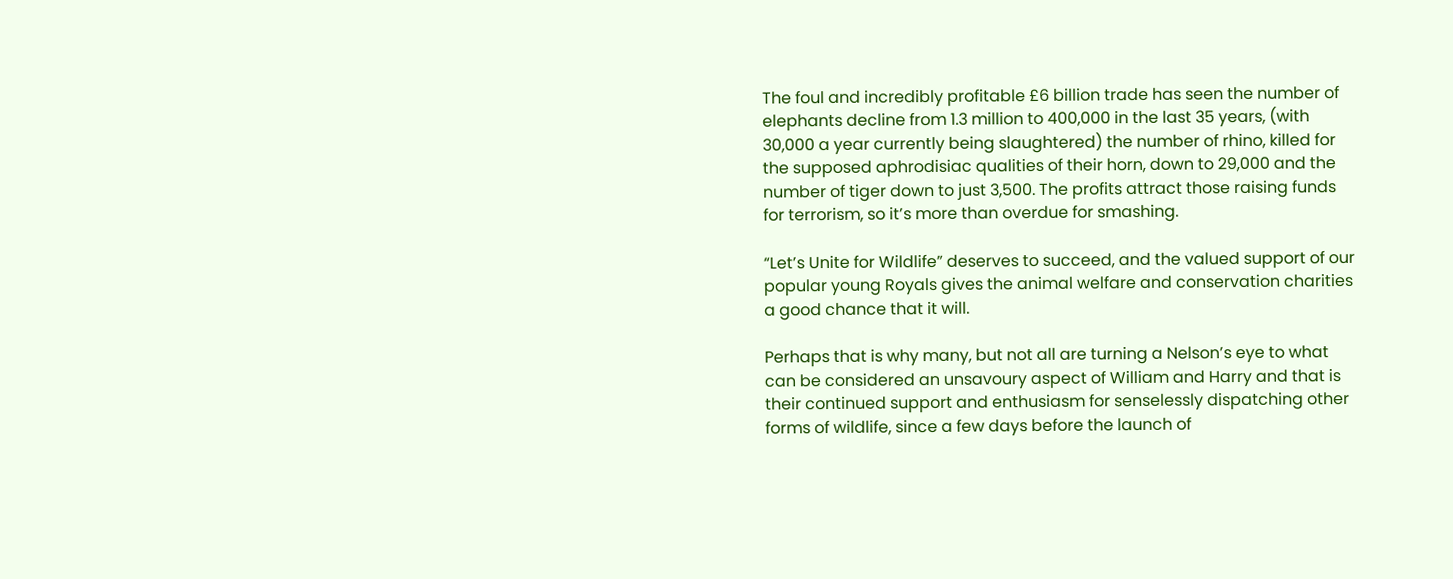The foul and incredibly profitable £6 billion trade has seen the number of elephants decline from 1.3 million to 400,000 in the last 35 years, (with 30,000 a year currently being slaughtered) the number of rhino, killed for the supposed aphrodisiac qualities of their horn, down to 29,000 and the number of tiger down to just 3,500. The profits attract those raising funds for terrorism, so it’s more than overdue for smashing.

“Let’s Unite for Wildlife” deserves to succeed, and the valued support of our popular young Royals gives the animal welfare and conservation charities a good chance that it will.

Perhaps that is why many, but not all are turning a Nelson’s eye to what can be considered an unsavoury aspect of William and Harry and that is their continued support and enthusiasm for senselessly dispatching other forms of wildlife, since a few days before the launch of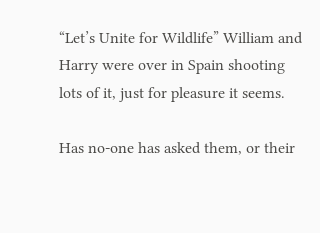“Let’s Unite for Wildlife” William and Harry were over in Spain shooting lots of it, just for pleasure it seems.

Has no-one has asked them, or their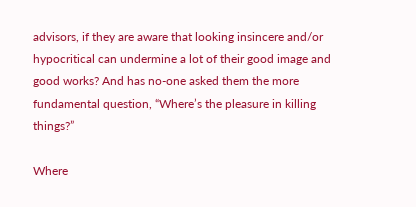advisors, if they are aware that looking insincere and/or hypocritical can undermine a lot of their good image and good works? And has no-one asked them the more fundamental question, “Where’s the pleasure in killing things?”

Where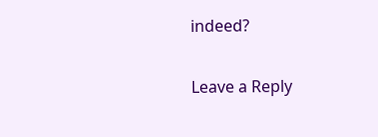indeed?

Leave a Reply